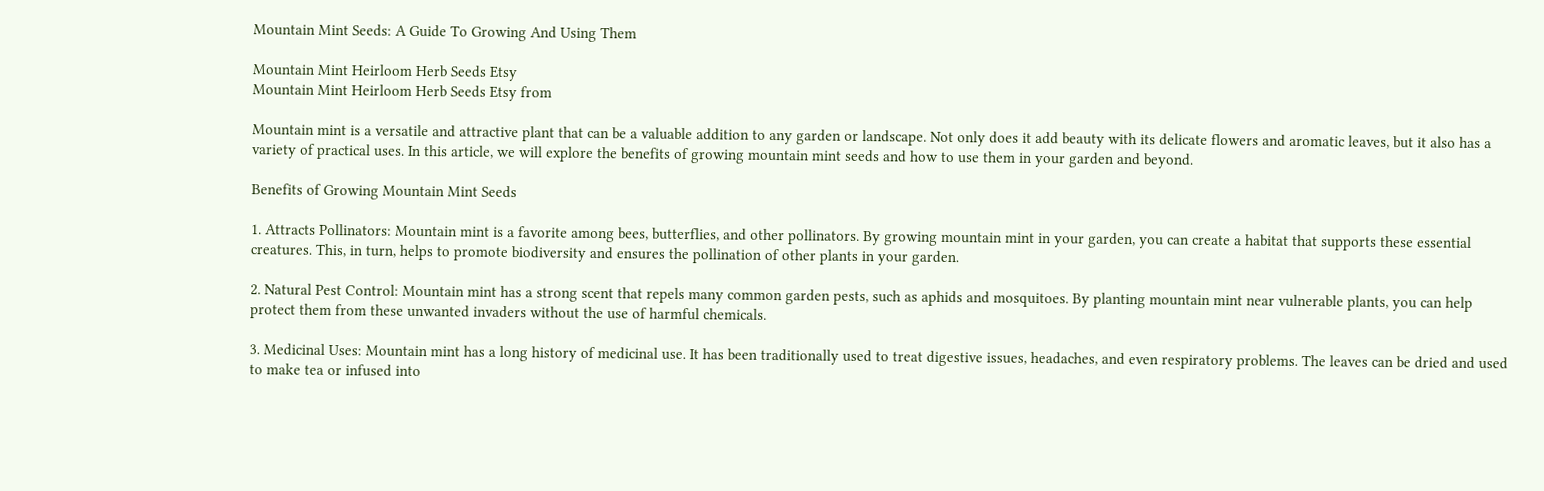Mountain Mint Seeds: A Guide To Growing And Using Them

Mountain Mint Heirloom Herb Seeds Etsy
Mountain Mint Heirloom Herb Seeds Etsy from

Mountain mint is a versatile and attractive plant that can be a valuable addition to any garden or landscape. Not only does it add beauty with its delicate flowers and aromatic leaves, but it also has a variety of practical uses. In this article, we will explore the benefits of growing mountain mint seeds and how to use them in your garden and beyond.

Benefits of Growing Mountain Mint Seeds

1. Attracts Pollinators: Mountain mint is a favorite among bees, butterflies, and other pollinators. By growing mountain mint in your garden, you can create a habitat that supports these essential creatures. This, in turn, helps to promote biodiversity and ensures the pollination of other plants in your garden.

2. Natural Pest Control: Mountain mint has a strong scent that repels many common garden pests, such as aphids and mosquitoes. By planting mountain mint near vulnerable plants, you can help protect them from these unwanted invaders without the use of harmful chemicals.

3. Medicinal Uses: Mountain mint has a long history of medicinal use. It has been traditionally used to treat digestive issues, headaches, and even respiratory problems. The leaves can be dried and used to make tea or infused into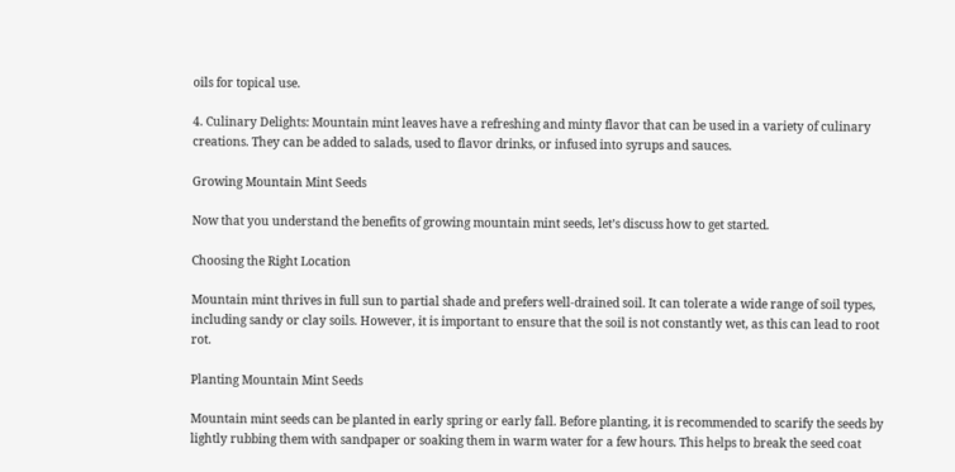oils for topical use.

4. Culinary Delights: Mountain mint leaves have a refreshing and minty flavor that can be used in a variety of culinary creations. They can be added to salads, used to flavor drinks, or infused into syrups and sauces.

Growing Mountain Mint Seeds

Now that you understand the benefits of growing mountain mint seeds, let’s discuss how to get started.

Choosing the Right Location

Mountain mint thrives in full sun to partial shade and prefers well-drained soil. It can tolerate a wide range of soil types, including sandy or clay soils. However, it is important to ensure that the soil is not constantly wet, as this can lead to root rot.

Planting Mountain Mint Seeds

Mountain mint seeds can be planted in early spring or early fall. Before planting, it is recommended to scarify the seeds by lightly rubbing them with sandpaper or soaking them in warm water for a few hours. This helps to break the seed coat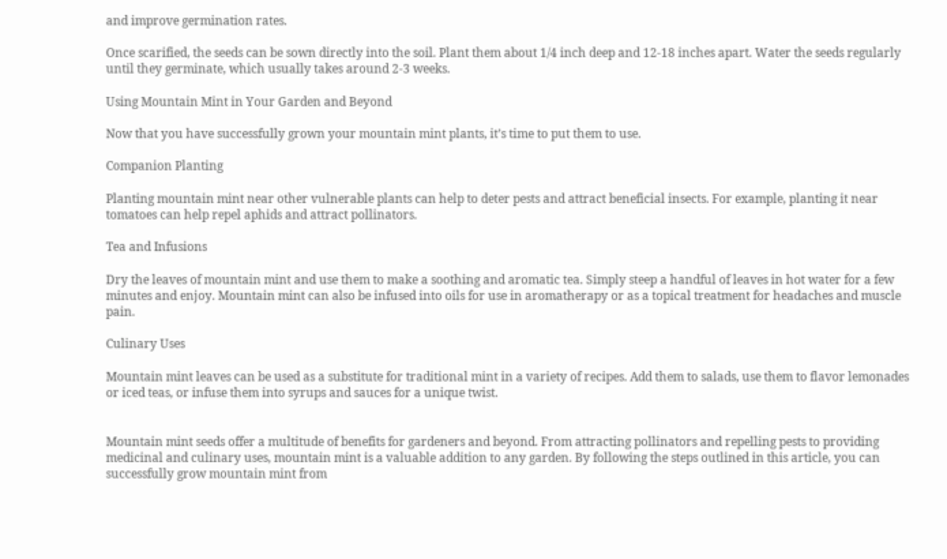and improve germination rates.

Once scarified, the seeds can be sown directly into the soil. Plant them about 1/4 inch deep and 12-18 inches apart. Water the seeds regularly until they germinate, which usually takes around 2-3 weeks.

Using Mountain Mint in Your Garden and Beyond

Now that you have successfully grown your mountain mint plants, it’s time to put them to use.

Companion Planting

Planting mountain mint near other vulnerable plants can help to deter pests and attract beneficial insects. For example, planting it near tomatoes can help repel aphids and attract pollinators.

Tea and Infusions

Dry the leaves of mountain mint and use them to make a soothing and aromatic tea. Simply steep a handful of leaves in hot water for a few minutes and enjoy. Mountain mint can also be infused into oils for use in aromatherapy or as a topical treatment for headaches and muscle pain.

Culinary Uses

Mountain mint leaves can be used as a substitute for traditional mint in a variety of recipes. Add them to salads, use them to flavor lemonades or iced teas, or infuse them into syrups and sauces for a unique twist.


Mountain mint seeds offer a multitude of benefits for gardeners and beyond. From attracting pollinators and repelling pests to providing medicinal and culinary uses, mountain mint is a valuable addition to any garden. By following the steps outlined in this article, you can successfully grow mountain mint from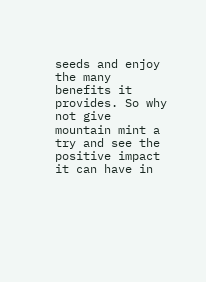seeds and enjoy the many benefits it provides. So why not give mountain mint a try and see the positive impact it can have in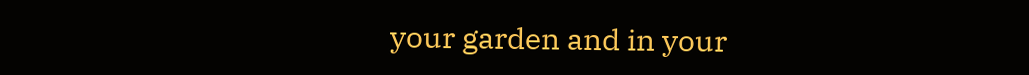your garden and in your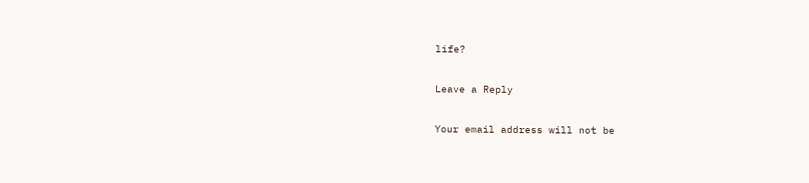life?

Leave a Reply

Your email address will not be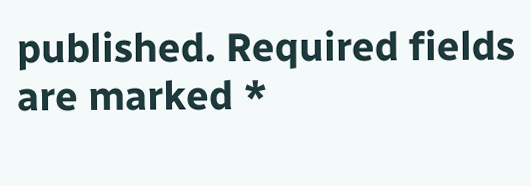published. Required fields are marked *